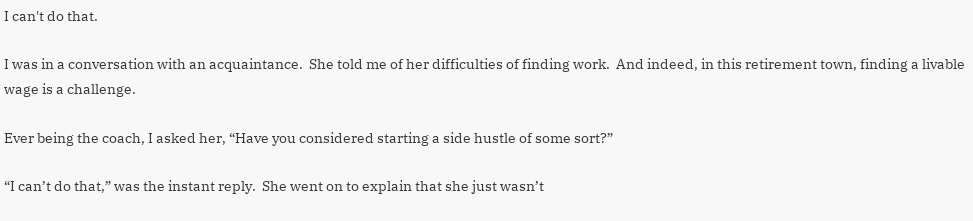I can't do that.

I was in a conversation with an acquaintance.  She told me of her difficulties of finding work.  And indeed, in this retirement town, finding a livable wage is a challenge.

Ever being the coach, I asked her, “Have you considered starting a side hustle of some sort?”

“I can’t do that,” was the instant reply.  She went on to explain that she just wasn’t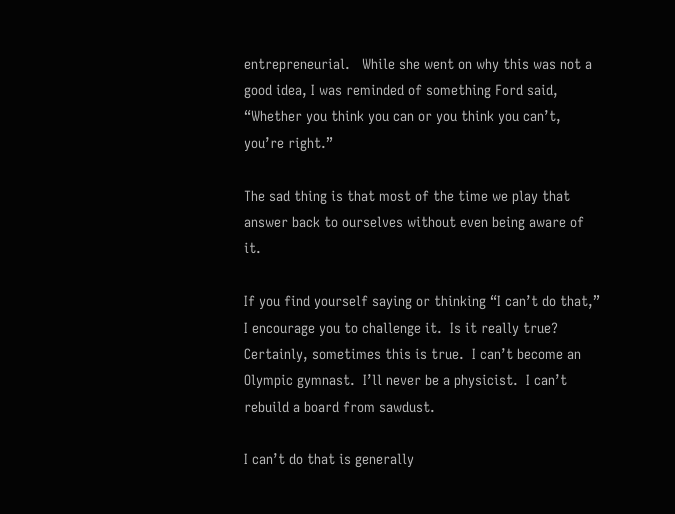entrepreneurial.   While she went on why this was not a good idea, I was reminded of something Ford said, “Whether you think you can or you think you can’t, you’re right.”

The sad thing is that most of the time we play that answer back to ourselves without even being aware of it.

If you find yourself saying or thinking “I can’t do that,” I encourage you to challenge it.  Is it really true?  Certainly, sometimes this is true.  I can’t become an Olympic gymnast.  I’ll never be a physicist.  I can’t rebuild a board from sawdust.

I can’t do that is generally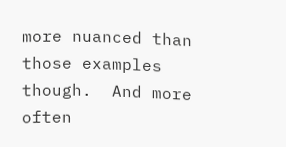more nuanced than those examples though.  And more often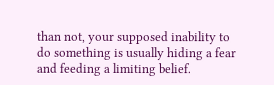than not, your supposed inability to do something is usually hiding a fear and feeding a limiting belief.